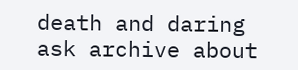death and daring
ask archive about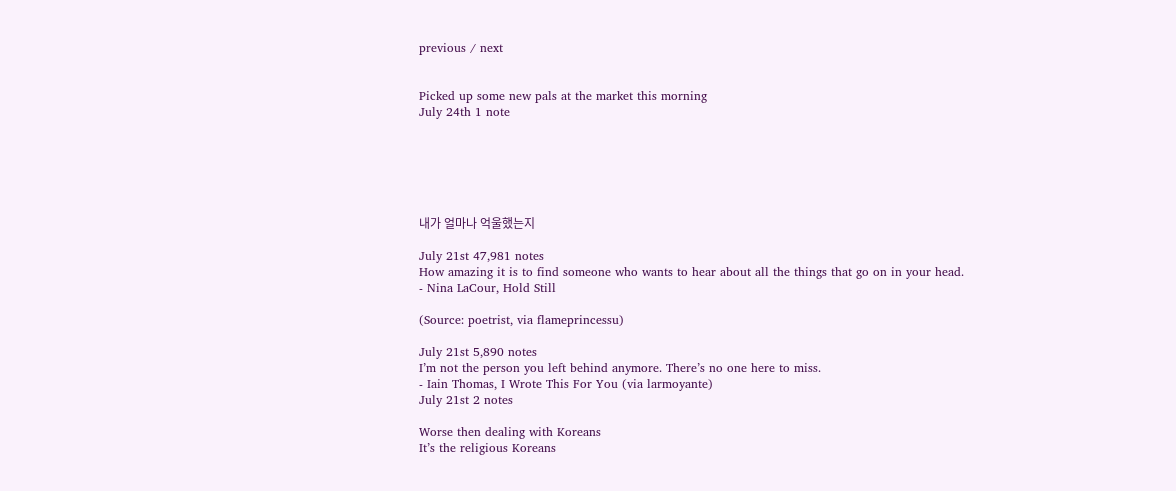previous / next


Picked up some new pals at the market this morning
July 24th 1 note






내가 얼마나 억울했는지

July 21st 47,981 notes
How amazing it is to find someone who wants to hear about all the things that go on in your head.
- Nina LaCour, Hold Still

(Source: poetrist, via flameprincessu)

July 21st 5,890 notes
I’m not the person you left behind anymore. There’s no one here to miss.
- Iain Thomas, I Wrote This For You (via larmoyante)
July 21st 2 notes

Worse then dealing with Koreans
It’s the religious Koreans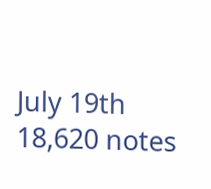July 19th 18,620 notes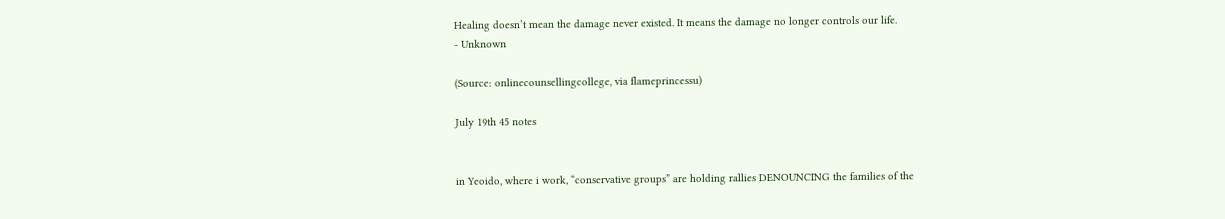Healing doesn’t mean the damage never existed. It means the damage no longer controls our life.
- Unknown

(Source: onlinecounsellingcollege, via flameprincessu)

July 19th 45 notes


in Yeoido, where i work, “conservative groups” are holding rallies DENOUNCING the families of the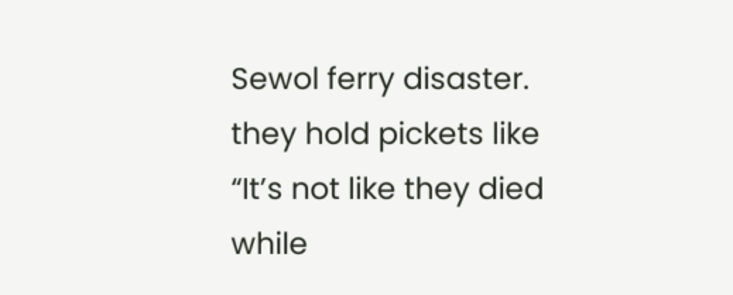Sewol ferry disaster. they hold pickets like “It’s not like they died while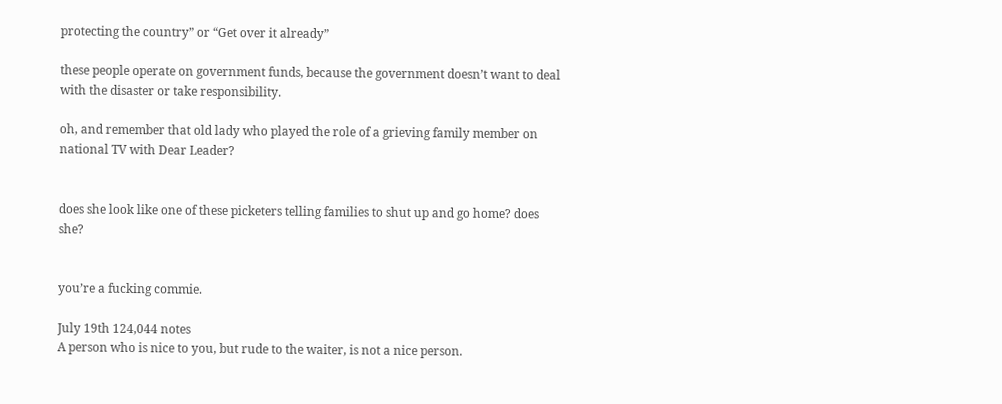protecting the country” or “Get over it already”

these people operate on government funds, because the government doesn’t want to deal with the disaster or take responsibility.

oh, and remember that old lady who played the role of a grieving family member on national TV with Dear Leader?


does she look like one of these picketers telling families to shut up and go home? does she?


you’re a fucking commie.

July 19th 124,044 notes
A person who is nice to you, but rude to the waiter, is not a nice person.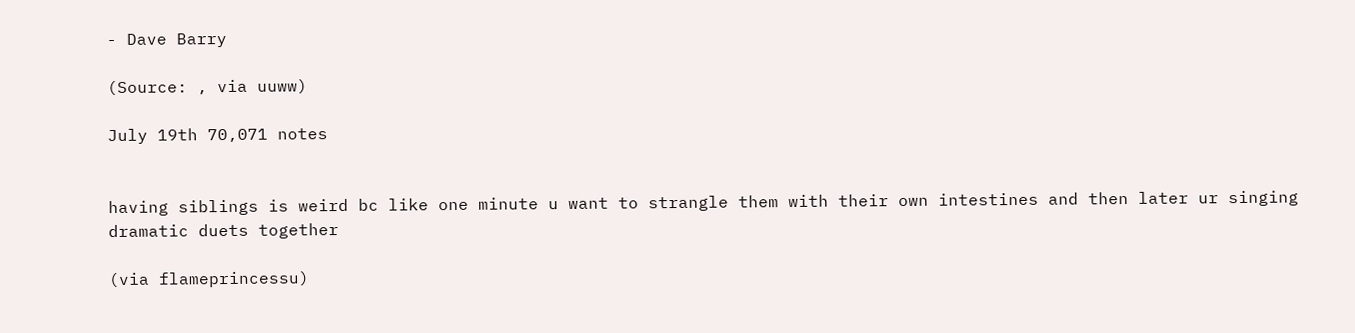- Dave Barry

(Source: , via uuww)

July 19th 70,071 notes


having siblings is weird bc like one minute u want to strangle them with their own intestines and then later ur singing dramatic duets together

(via flameprincessu)